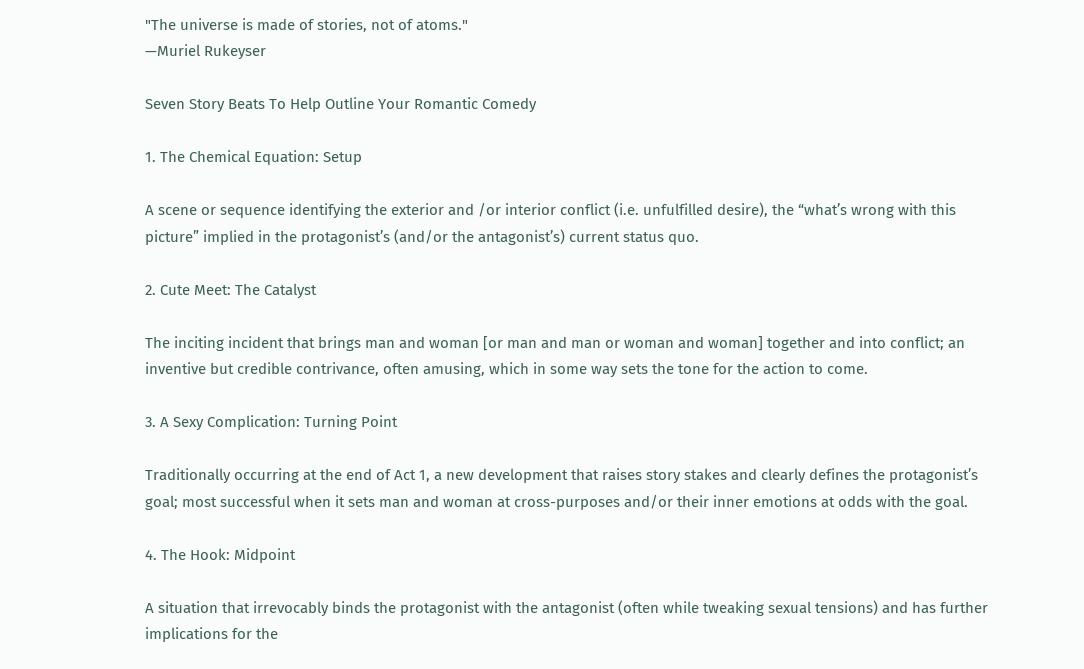"The universe is made of stories, not of atoms."
—Muriel Rukeyser

Seven Story Beats To Help Outline Your Romantic Comedy

1. The Chemical Equation: Setup

A scene or sequence identifying the exterior and /or interior conflict (i.e. unfulfilled desire), the “what’s wrong with this picture” implied in the protagonist’s (and/or the antagonist’s) current status quo.

2. Cute Meet: The Catalyst

The inciting incident that brings man and woman [or man and man or woman and woman] together and into conflict; an inventive but credible contrivance, often amusing, which in some way sets the tone for the action to come.

3. A Sexy Complication: Turning Point

Traditionally occurring at the end of Act 1, a new development that raises story stakes and clearly defines the protagonist’s goal; most successful when it sets man and woman at cross-purposes and/or their inner emotions at odds with the goal.

4. The Hook: Midpoint

A situation that irrevocably binds the protagonist with the antagonist (often while tweaking sexual tensions) and has further implications for the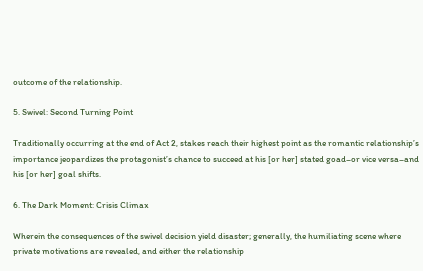outcome of the relationship.

5. Swivel: Second Turning Point

Traditionally occurring at the end of Act 2, stakes reach their highest point as the romantic relationship’s importance jeopardizes the protagonist’s chance to succeed at his [or her] stated goad–or vice versa–and his [or her] goal shifts.

6. The Dark Moment: Crisis Climax

Wherein the consequences of the swivel decision yield disaster; generally, the humiliating scene where private motivations are revealed, and either the relationship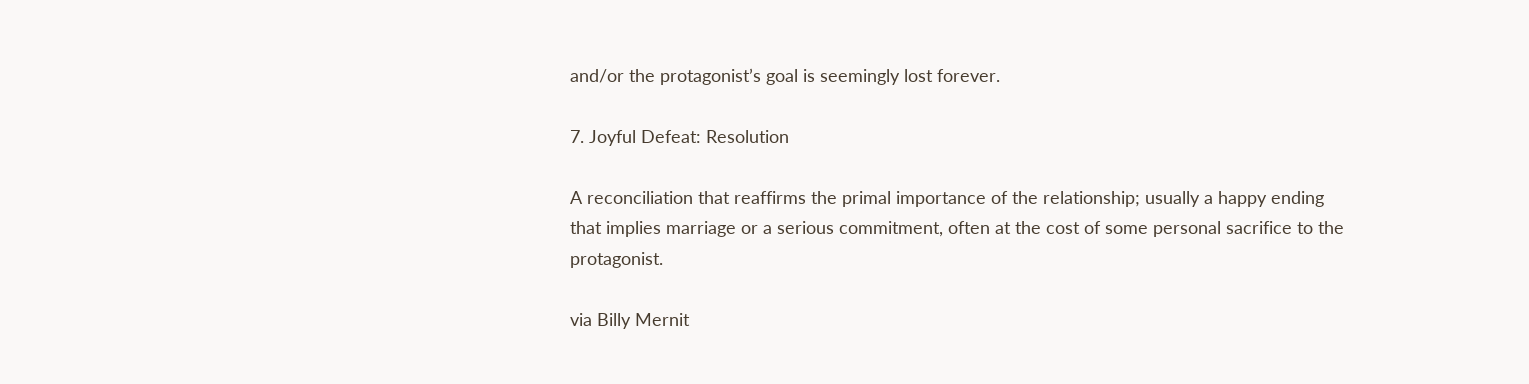and/or the protagonist’s goal is seemingly lost forever.

7. Joyful Defeat: Resolution

A reconciliation that reaffirms the primal importance of the relationship; usually a happy ending that implies marriage or a serious commitment, often at the cost of some personal sacrifice to the protagonist.

via Billy Mernit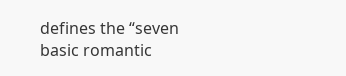defines the “seven basic romantic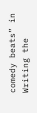comedy beats” in Writing the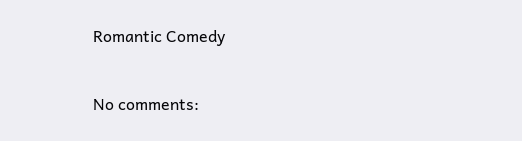Romantic Comedy


No comments: